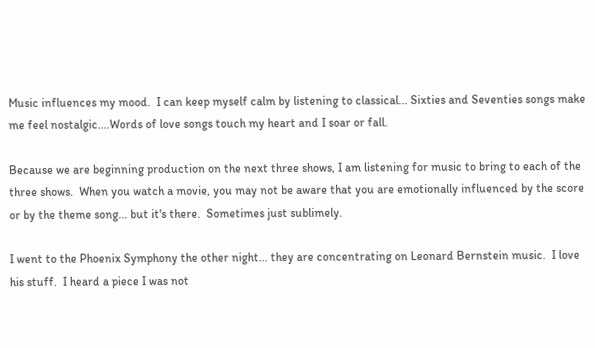Music influences my mood.  I can keep myself calm by listening to classical... Sixties and Seventies songs make me feel nostalgic....Words of love songs touch my heart and I soar or fall.

Because we are beginning production on the next three shows, I am listening for music to bring to each of the three shows.  When you watch a movie, you may not be aware that you are emotionally influenced by the score or by the theme song... but it's there.  Sometimes just sublimely.

I went to the Phoenix Symphony the other night... they are concentrating on Leonard Bernstein music.  I love his stuff.  I heard a piece I was not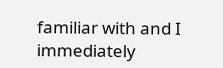familiar with and I immediately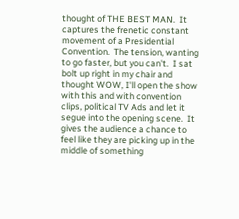thought of THE BEST MAN.  It captures the frenetic constant movement of a Presidential Convention.  The tension, wanting to go faster, but you can't.  I sat bolt up right in my chair and thought WOW, I'll open the show with this and with convention clips, political TV Ads and let it segue into the opening scene.  It gives the audience a chance to feel like they are picking up in the middle of something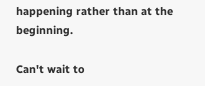happening rather than at the beginning.

Can't wait to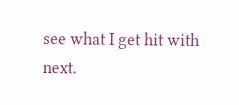see what I get hit with next.